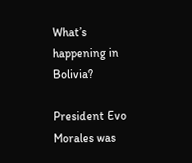What’s happening in Bolivia?

President Evo Morales was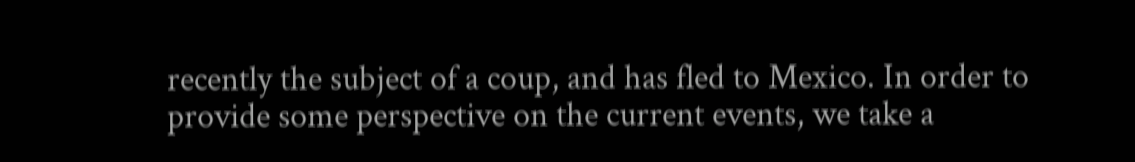recently the subject of a coup, and has fled to Mexico. In order to provide some perspective on the current events, we take a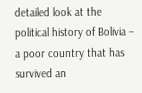detailed look at the political history of Bolivia – a poor country that has survived an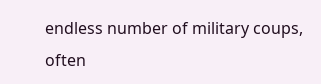endless number of military coups, often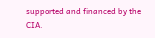supported and financed by the CIA.